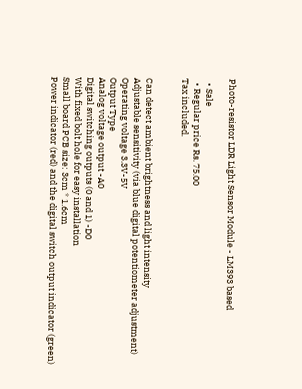Photo-resistor LDR Light Sensor Module - LM393 based

  • Sale
  • Regular price Rs. 75.00
Tax included.


Can detect ambient brightness and light intensity
Adjustable sensitivity (via blue digital potentiometer adjustment)
Operating voltage 3.3V-5V
Output Type
Analog voltage output -A0
Digital switching outputs (0 and 1) -D0
With fixed bolt hole for easy installation
Small board PCB size: 3cm * 1.6cm
Power indicator (red) and the digital switch output indicator (green)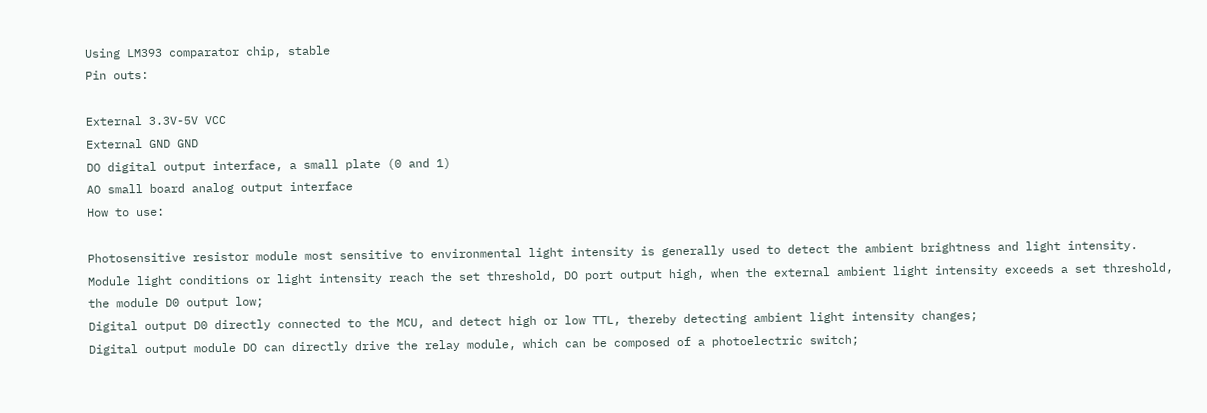Using LM393 comparator chip, stable
Pin outs:

External 3.3V-5V VCC
External GND GND
DO digital output interface, a small plate (0 and 1)
AO small board analog output interface
How to use:

Photosensitive resistor module most sensitive to environmental light intensity is generally used to detect the ambient brightness and light intensity.
Module light conditions or light intensity reach the set threshold, DO port output high, when the external ambient light intensity exceeds a set threshold, the module D0 output low;
Digital output D0 directly connected to the MCU, and detect high or low TTL, thereby detecting ambient light intensity changes;
Digital output module DO can directly drive the relay module, which can be composed of a photoelectric switch;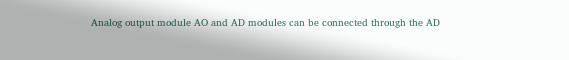Analog output module AO and AD modules can be connected through the AD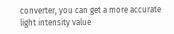converter, you can get a more accurate light intensity value